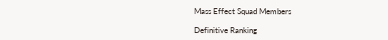Mass Effect Squad Members

Definitive Ranking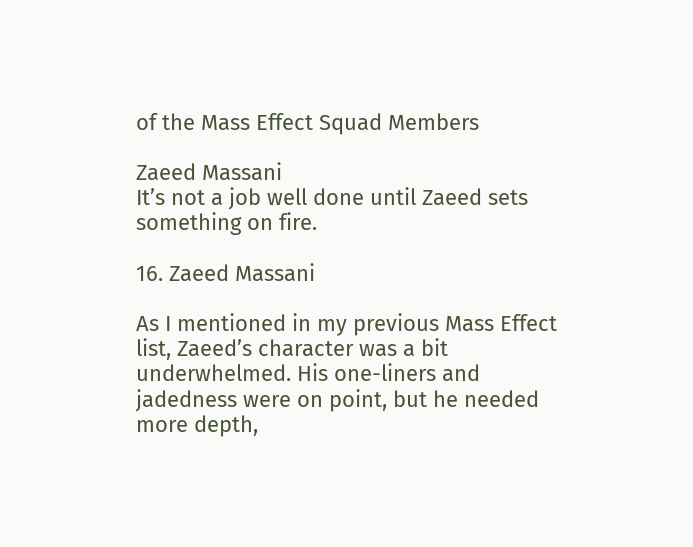of the Mass Effect Squad Members

Zaeed Massani
It’s not a job well done until Zaeed sets something on fire.

16. Zaeed Massani

As I mentioned in my previous Mass Effect list, Zaeed’s character was a bit underwhelmed. His one-liners and jadedness were on point, but he needed more depth,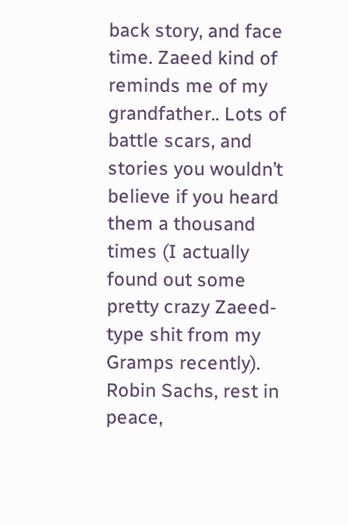back story, and face time. Zaeed kind of reminds me of my grandfather.. Lots of battle scars, and stories you wouldn’t believe if you heard them a thousand times (I actually found out some pretty crazy Zaeed-type shit from my Gramps recently). Robin Sachs, rest in peace,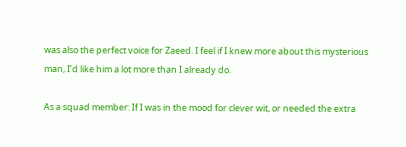was also the perfect voice for Zaeed. I feel if I knew more about this mysterious man, I’d like him a lot more than I already do.

As a squad member: If I was in the mood for clever wit, or needed the extra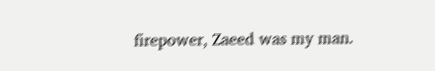firepower, Zaeed was my man.